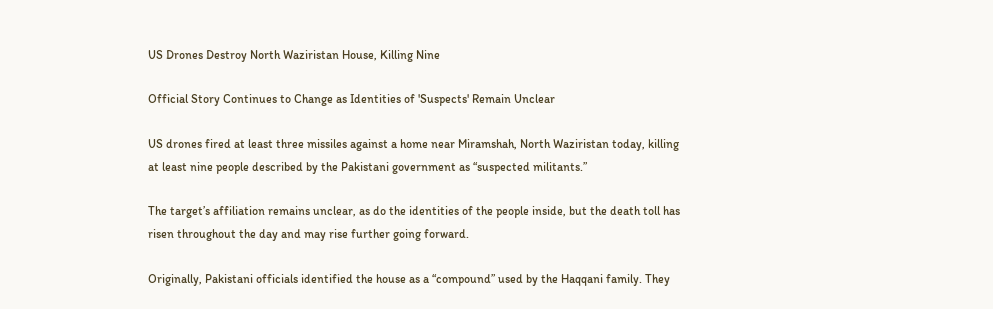US Drones Destroy North Waziristan House, Killing Nine

Official Story Continues to Change as Identities of 'Suspects' Remain Unclear

US drones fired at least three missiles against a home near Miramshah, North Waziristan today, killing at least nine people described by the Pakistani government as “suspected militants.”

The target’s affiliation remains unclear, as do the identities of the people inside, but the death toll has risen throughout the day and may rise further going forward.

Originally, Pakistani officials identified the house as a “compound” used by the Haqqani family. They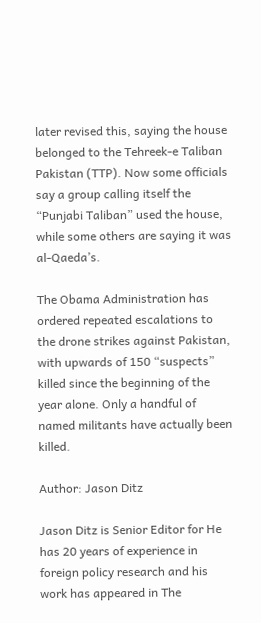later revised this, saying the house belonged to the Tehreek-e Taliban Pakistan (TTP). Now some officials say a group calling itself the “Punjabi Taliban” used the house, while some others are saying it was al-Qaeda’s.

The Obama Administration has ordered repeated escalations to the drone strikes against Pakistan, with upwards of 150 “suspects” killed since the beginning of the year alone. Only a handful of named militants have actually been killed.

Author: Jason Ditz

Jason Ditz is Senior Editor for He has 20 years of experience in foreign policy research and his work has appeared in The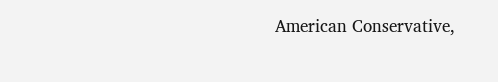American Conservative,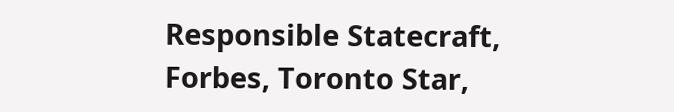Responsible Statecraft, Forbes, Toronto Star,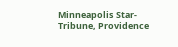Minneapolis Star-Tribune, Providence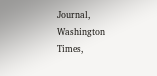Journal, Washington Times,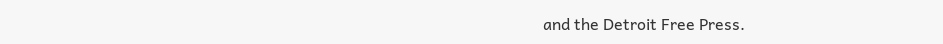and the Detroit Free Press.